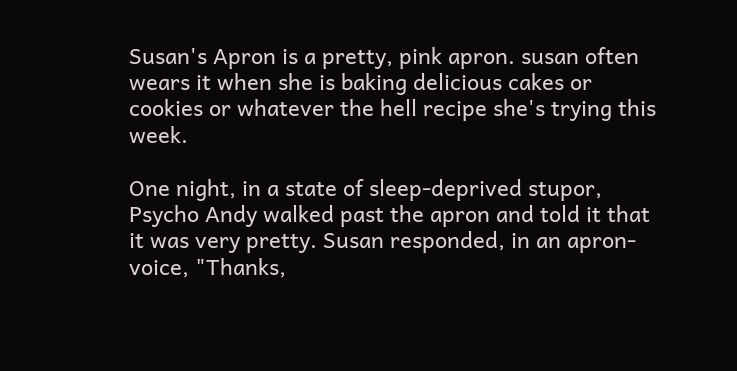Susan's Apron is a pretty, pink apron. susan often wears it when she is baking delicious cakes or cookies or whatever the hell recipe she's trying this week.

One night, in a state of sleep-deprived stupor, Psycho Andy walked past the apron and told it that it was very pretty. Susan responded, in an apron-voice, "Thanks,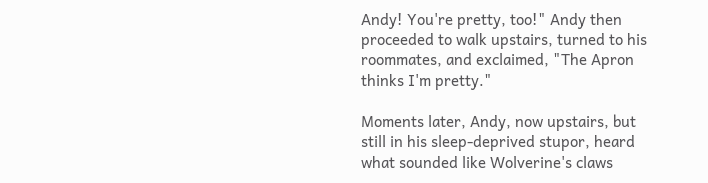Andy! You're pretty, too!" Andy then proceeded to walk upstairs, turned to his roommates, and exclaimed, "The Apron thinks I'm pretty."

Moments later, Andy, now upstairs, but still in his sleep-deprived stupor, heard what sounded like Wolverine's claws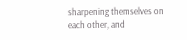sharpening themselves on each other, and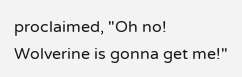proclaimed, "Oh no! Wolverine is gonna get me!"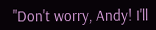"Don't worry, Andy! I'll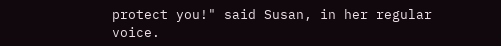protect you!" said Susan, in her regular voice.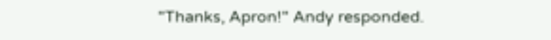"Thanks, Apron!" Andy responded.